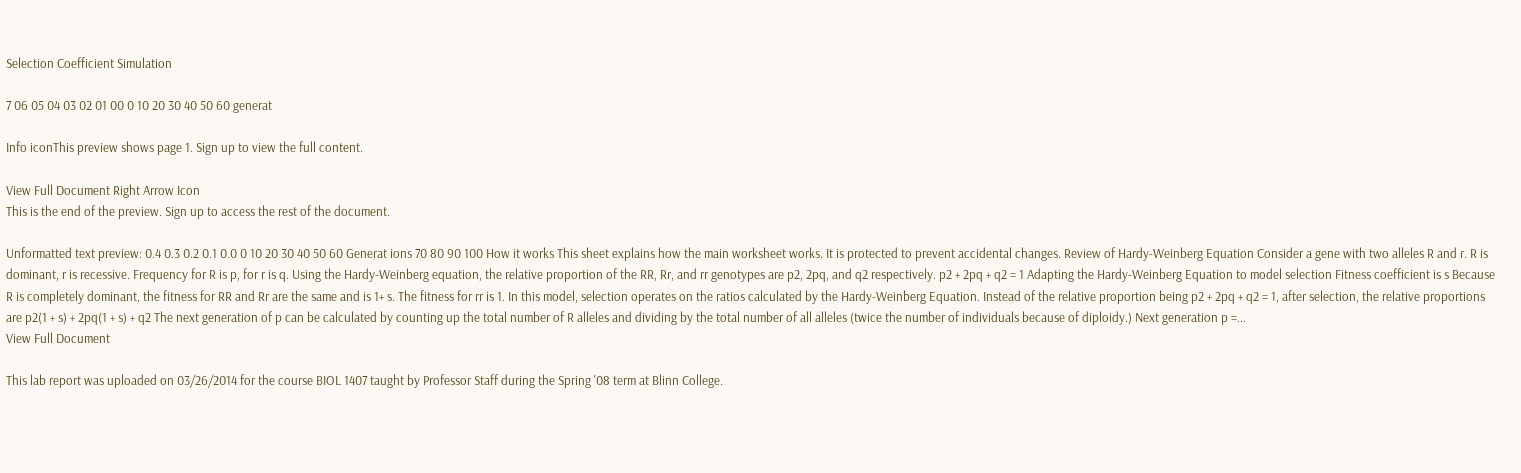Selection Coefficient Simulation

7 06 05 04 03 02 01 00 0 10 20 30 40 50 60 generat

Info iconThis preview shows page 1. Sign up to view the full content.

View Full Document Right Arrow Icon
This is the end of the preview. Sign up to access the rest of the document.

Unformatted text preview: 0.4 0.3 0.2 0.1 0.0 0 10 20 30 40 50 60 Generat ions 70 80 90 100 How it works This sheet explains how the main worksheet works. It is protected to prevent accidental changes. Review of Hardy-Weinberg Equation Consider a gene with two alleles R and r. R is dominant, r is recessive. Frequency for R is p, for r is q. Using the Hardy-Weinberg equation, the relative proportion of the RR, Rr, and rr genotypes are p2, 2pq, and q2 respectively. p2 + 2pq + q2 = 1 Adapting the Hardy-Weinberg Equation to model selection Fitness coefficient is s Because R is completely dominant, the fitness for RR and Rr are the same and is 1+ s. The fitness for rr is 1. In this model, selection operates on the ratios calculated by the Hardy-Weinberg Equation. Instead of the relative proportion being p2 + 2pq + q2 = 1, after selection, the relative proportions are p2(1 + s) + 2pq(1 + s) + q2 The next generation of p can be calculated by counting up the total number of R alleles and dividing by the total number of all alleles (twice the number of individuals because of diploidy.) Next generation p =...
View Full Document

This lab report was uploaded on 03/26/2014 for the course BIOL 1407 taught by Professor Staff during the Spring '08 term at Blinn College.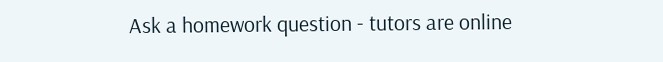Ask a homework question - tutors are online